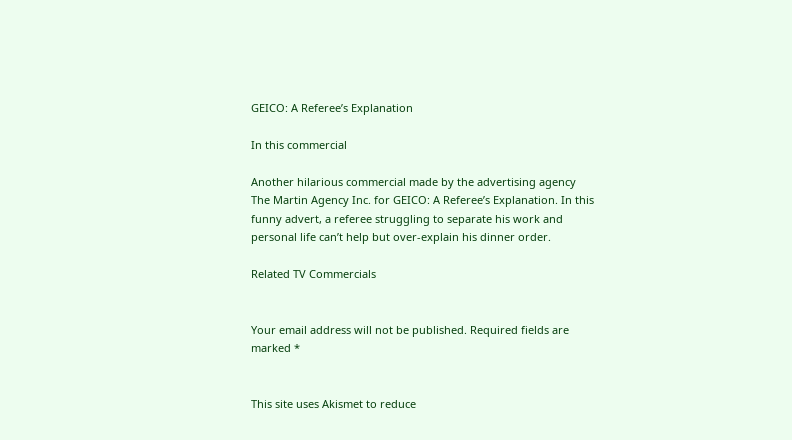GEICO: A Referee’s Explanation

In this commercial

Another hilarious commercial made by the advertising agency The Martin Agency Inc. for GEICO: A Referee’s Explanation. In this funny advert, a referee struggling to separate his work and personal life can’t help but over-explain his dinner order.

Related TV Commercials


Your email address will not be published. Required fields are marked *


This site uses Akismet to reduce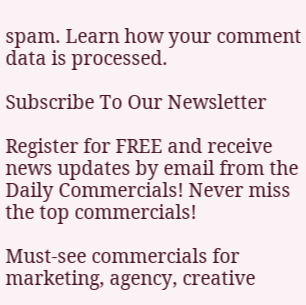spam. Learn how your comment data is processed.

Subscribe To Our Newsletter

Register for FREE and receive news updates by email from the Daily Commercials! Never miss the top commercials!

Must-see commercials for marketing, agency, creative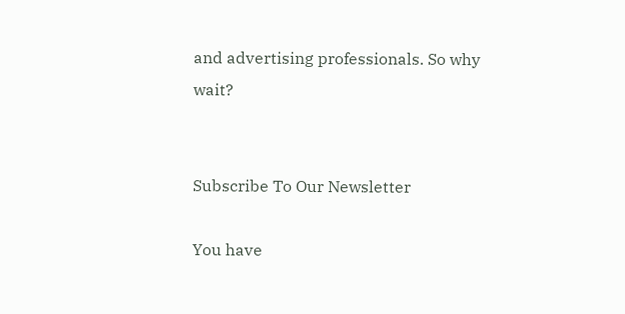and advertising professionals. So why wait?


Subscribe To Our Newsletter

You have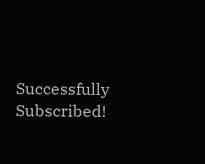Successfully Subscribed!